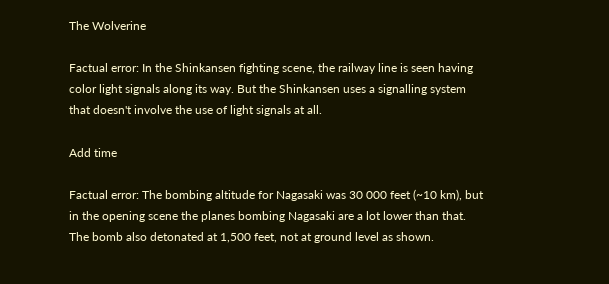The Wolverine

Factual error: In the Shinkansen fighting scene, the railway line is seen having color light signals along its way. But the Shinkansen uses a signalling system that doesn't involve the use of light signals at all.

Add time

Factual error: The bombing altitude for Nagasaki was 30 000 feet (~10 km), but in the opening scene the planes bombing Nagasaki are a lot lower than that. The bomb also detonated at 1,500 feet, not at ground level as shown.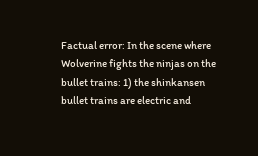Factual error: In the scene where Wolverine fights the ninjas on the bullet trains: 1) the shinkansen bullet trains are electric and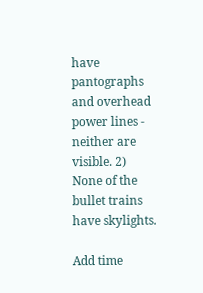have pantographs and overhead power lines - neither are visible. 2) None of the bullet trains have skylights.

Add time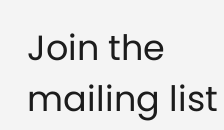Join the mailing list